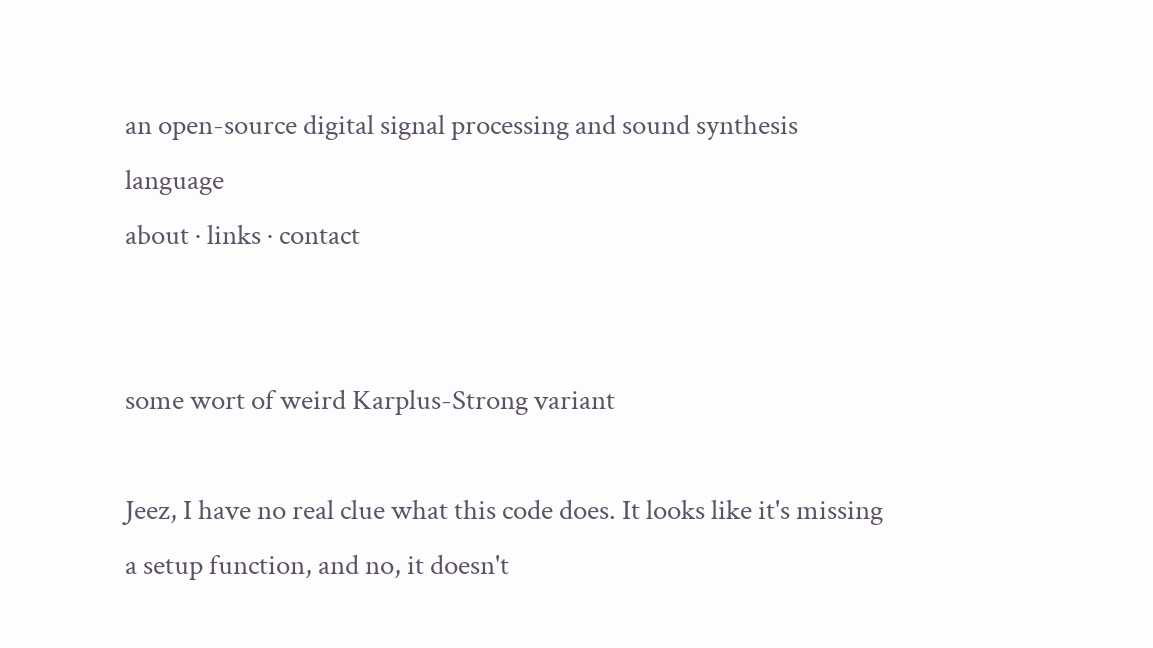an open-source digital signal processing and sound synthesis language
about · links · contact


some wort of weird Karplus-Strong variant

Jeez, I have no real clue what this code does. It looks like it's missing a setup function, and no, it doesn't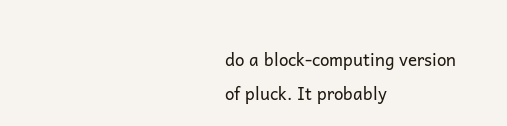do a block-computing version of pluck. It probably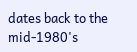dates back to the mid-1980's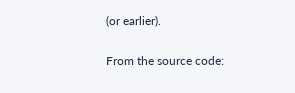(or earlier).

From the source code: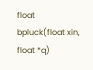float bpluck(float xin, float *q)